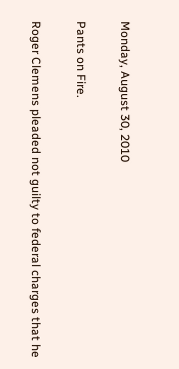Monday, August 30, 2010

Pants on Fire.

Roger Clemens pleaded not guilty to federal charges that he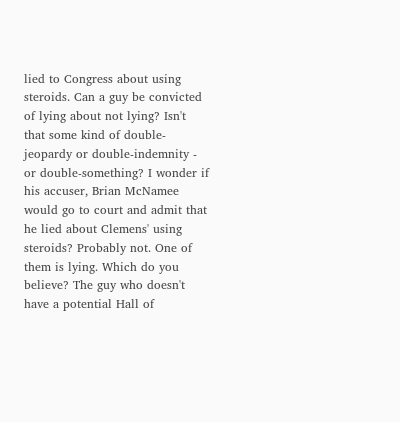lied to Congress about using steroids. Can a guy be convicted of lying about not lying? Isn't that some kind of double-jeopardy or double-indemnity - or double-something? I wonder if his accuser, Brian McNamee would go to court and admit that he lied about Clemens' using steroids? Probably not. One of them is lying. Which do you believe? The guy who doesn't have a potential Hall of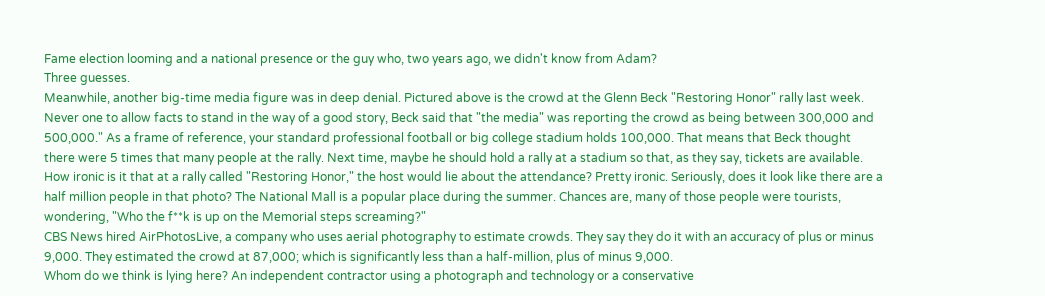Fame election looming and a national presence or the guy who, two years ago, we didn't know from Adam?
Three guesses.
Meanwhile, another big-time media figure was in deep denial. Pictured above is the crowd at the Glenn Beck "Restoring Honor" rally last week. Never one to allow facts to stand in the way of a good story, Beck said that "the media" was reporting the crowd as being between 300,000 and 500,000." As a frame of reference, your standard professional football or big college stadium holds 100,000. That means that Beck thought there were 5 times that many people at the rally. Next time, maybe he should hold a rally at a stadium so that, as they say, tickets are available.
How ironic is it that at a rally called "Restoring Honor," the host would lie about the attendance? Pretty ironic. Seriously, does it look like there are a half million people in that photo? The National Mall is a popular place during the summer. Chances are, many of those people were tourists, wondering, "Who the f**k is up on the Memorial steps screaming?"
CBS News hired AirPhotosLive, a company who uses aerial photography to estimate crowds. They say they do it with an accuracy of plus or minus 9,000. They estimated the crowd at 87,000; which is significantly less than a half-million, plus of minus 9,000.
Whom do we think is lying here? An independent contractor using a photograph and technology or a conservative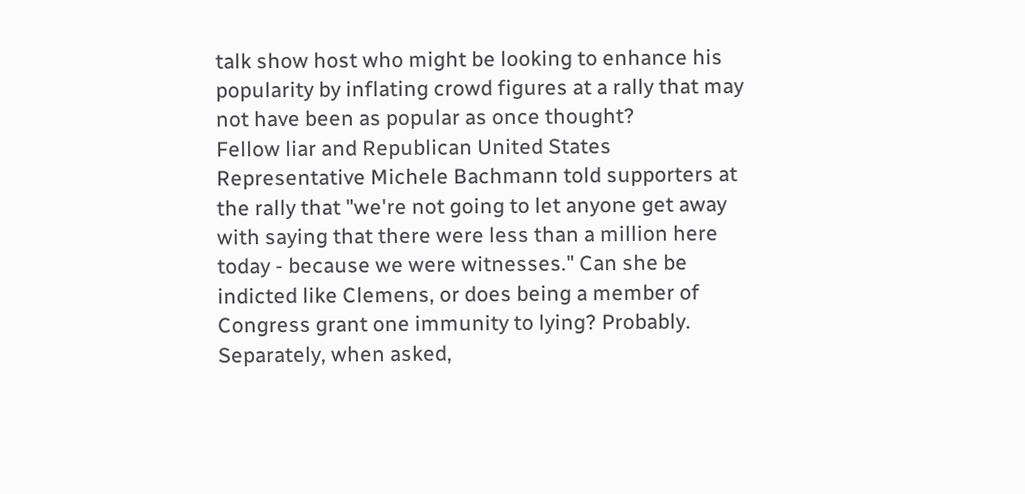talk show host who might be looking to enhance his popularity by inflating crowd figures at a rally that may not have been as popular as once thought?
Fellow liar and Republican United States Representative Michele Bachmann told supporters at the rally that "we're not going to let anyone get away with saying that there were less than a million here today - because we were witnesses." Can she be indicted like Clemens, or does being a member of Congress grant one immunity to lying? Probably.
Separately, when asked,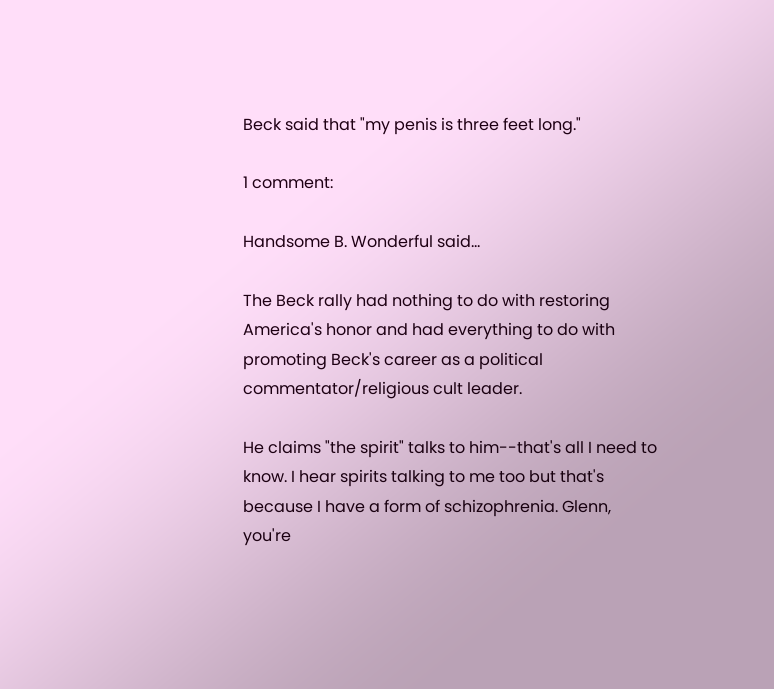Beck said that "my penis is three feet long."

1 comment:

Handsome B. Wonderful said...

The Beck rally had nothing to do with restoring America's honor and had everything to do with promoting Beck's career as a political commentator/religious cult leader.

He claims "the spirit" talks to him--that's all I need to know. I hear spirits talking to me too but that's because I have a form of schizophrenia. Glenn, you're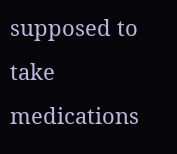supposed to take medications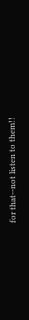for that--not listen to them!!